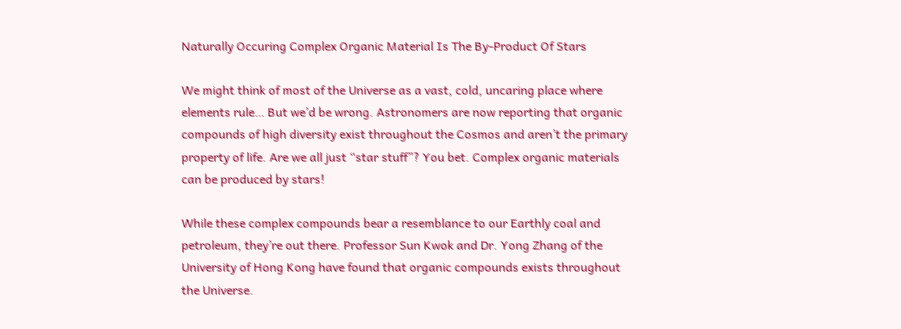Naturally Occuring Complex Organic Material Is The By-Product Of Stars

We might think of most of the Universe as a vast, cold, uncaring place where elements rule… But we’d be wrong. Astronomers are now reporting that organic compounds of high diversity exist throughout the Cosmos and aren’t the primary property of life. Are we all just “star stuff”? You bet. Complex organic materials can be produced by stars!

While these complex compounds bear a resemblance to our Earthly coal and petroleum, they’re out there. Professor Sun Kwok and Dr. Yong Zhang of the University of Hong Kong have found that organic compounds exists throughout the Universe.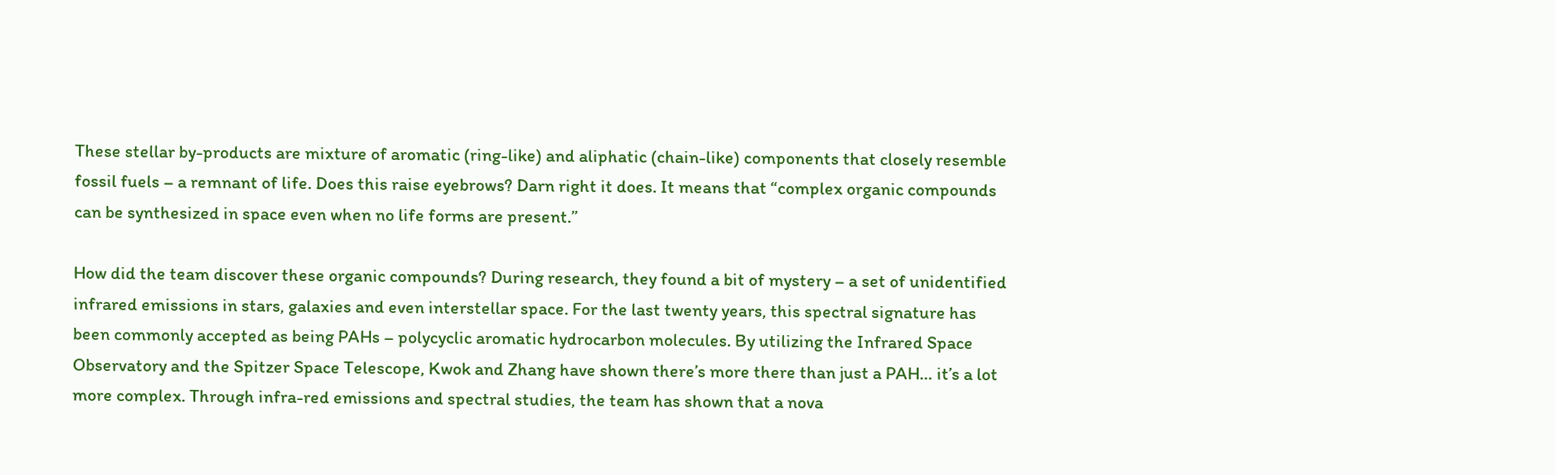These stellar by-products are mixture of aromatic (ring-like) and aliphatic (chain-like) components that closely resemble fossil fuels – a remnant of life. Does this raise eyebrows? Darn right it does. It means that “complex organic compounds can be synthesized in space even when no life forms are present.”

How did the team discover these organic compounds? During research, they found a bit of mystery – a set of unidentified infrared emissions in stars, galaxies and even interstellar space. For the last twenty years, this spectral signature has been commonly accepted as being PAHs – polycyclic aromatic hydrocarbon molecules. By utilizing the Infrared Space Observatory and the Spitzer Space Telescope, Kwok and Zhang have shown there’s more there than just a PAH… it’s a lot more complex. Through infra-red emissions and spectral studies, the team has shown that a nova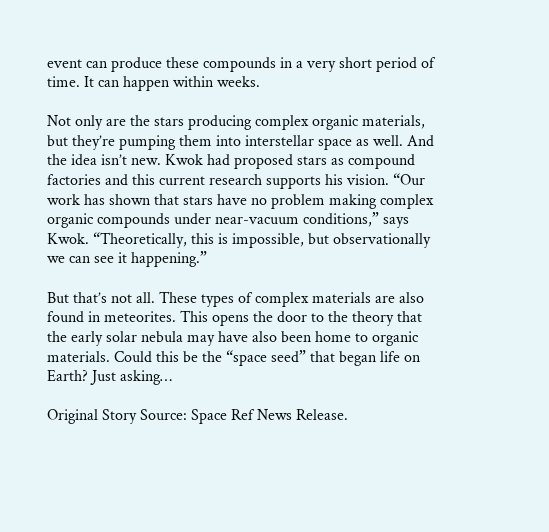event can produce these compounds in a very short period of time. It can happen within weeks.

Not only are the stars producing complex organic materials, but they’re pumping them into interstellar space as well. And the idea isn’t new. Kwok had proposed stars as compound factories and this current research supports his vision. “Our work has shown that stars have no problem making complex organic compounds under near-vacuum conditions,” says Kwok. “Theoretically, this is impossible, but observationally we can see it happening.”

But that’s not all. These types of complex materials are also found in meteorites. This opens the door to the theory that the early solar nebula may have also been home to organic materials. Could this be the “space seed” that began life on Earth? Just asking…

Original Story Source: Space Ref News Release.